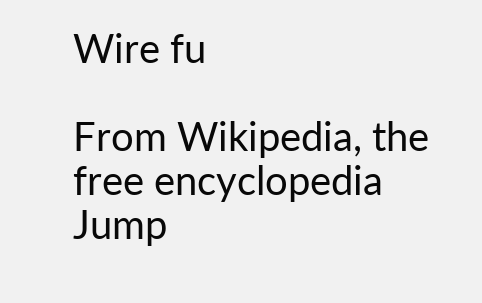Wire fu

From Wikipedia, the free encyclopedia
Jump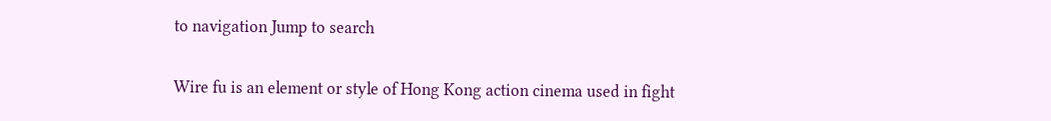to navigation Jump to search

Wire fu is an element or style of Hong Kong action cinema used in fight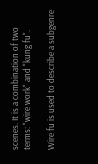scenes. It is a combination of two terms: "wire work" and "kung fu".

Wire fu is used to describe a subgenre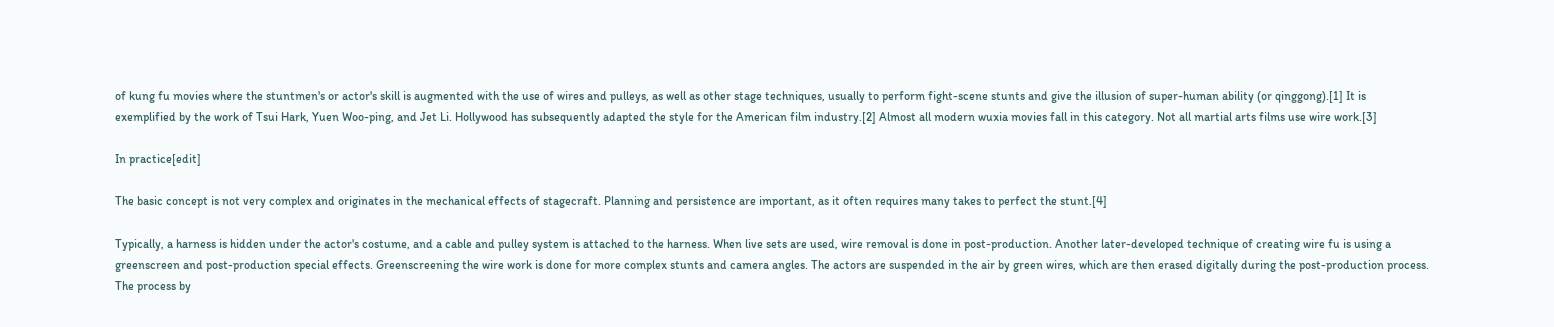of kung fu movies where the stuntmen's or actor's skill is augmented with the use of wires and pulleys, as well as other stage techniques, usually to perform fight-scene stunts and give the illusion of super-human ability (or qinggong).[1] It is exemplified by the work of Tsui Hark, Yuen Woo-ping, and Jet Li. Hollywood has subsequently adapted the style for the American film industry.[2] Almost all modern wuxia movies fall in this category. Not all martial arts films use wire work.[3]

In practice[edit]

The basic concept is not very complex and originates in the mechanical effects of stagecraft. Planning and persistence are important, as it often requires many takes to perfect the stunt.[4]

Typically, a harness is hidden under the actor's costume, and a cable and pulley system is attached to the harness. When live sets are used, wire removal is done in post-production. Another later-developed technique of creating wire fu is using a greenscreen and post-production special effects. Greenscreening the wire work is done for more complex stunts and camera angles. The actors are suspended in the air by green wires, which are then erased digitally during the post-production process. The process by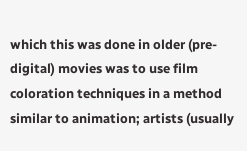which this was done in older (pre-digital) movies was to use film coloration techniques in a method similar to animation; artists (usually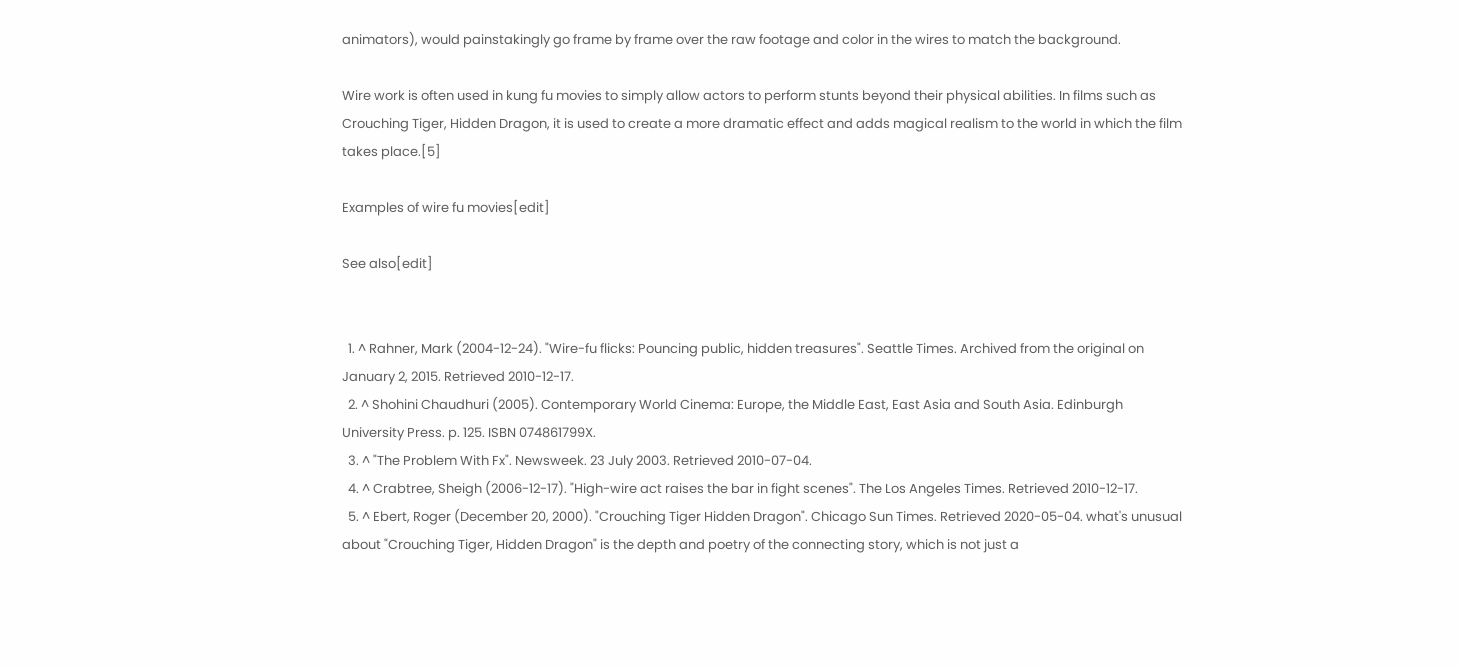animators), would painstakingly go frame by frame over the raw footage and color in the wires to match the background.

Wire work is often used in kung fu movies to simply allow actors to perform stunts beyond their physical abilities. In films such as Crouching Tiger, Hidden Dragon, it is used to create a more dramatic effect and adds magical realism to the world in which the film takes place.[5]

Examples of wire fu movies[edit]

See also[edit]


  1. ^ Rahner, Mark (2004-12-24). "Wire-fu flicks: Pouncing public, hidden treasures". Seattle Times. Archived from the original on January 2, 2015. Retrieved 2010-12-17.
  2. ^ Shohini Chaudhuri (2005). Contemporary World Cinema: Europe, the Middle East, East Asia and South Asia. Edinburgh University Press. p. 125. ISBN 074861799X.
  3. ^ "The Problem With Fx". Newsweek. 23 July 2003. Retrieved 2010-07-04.
  4. ^ Crabtree, Sheigh (2006-12-17). "High-wire act raises the bar in fight scenes". The Los Angeles Times. Retrieved 2010-12-17.
  5. ^ Ebert, Roger (December 20, 2000). "Crouching Tiger Hidden Dragon". Chicago Sun Times. Retrieved 2020-05-04. what's unusual about "Crouching Tiger, Hidden Dragon" is the depth and poetry of the connecting story, which is not just a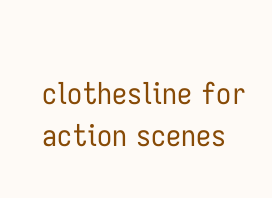clothesline for action scenes